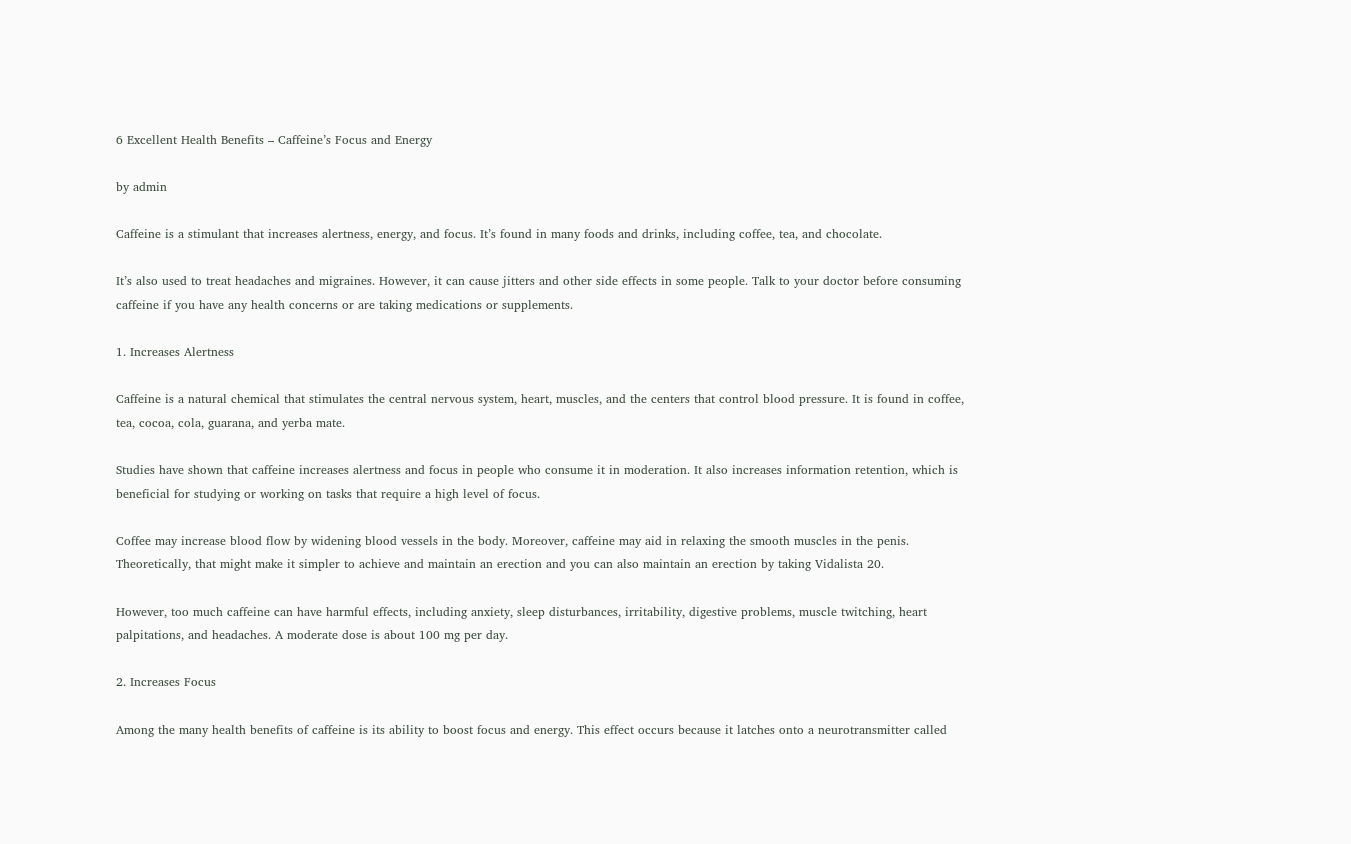6 Excellent Health Benefits – Caffeine’s Focus and Energy

by admin

Caffeine is a stimulant that increases alertness, energy, and focus. It’s found in many foods and drinks, including coffee, tea, and chocolate.

It’s also used to treat headaches and migraines. However, it can cause jitters and other side effects in some people. Talk to your doctor before consuming caffeine if you have any health concerns or are taking medications or supplements.

1. Increases Alertness

Caffeine is a natural chemical that stimulates the central nervous system, heart, muscles, and the centers that control blood pressure. It is found in coffee, tea, cocoa, cola, guarana, and yerba mate.

Studies have shown that caffeine increases alertness and focus in people who consume it in moderation. It also increases information retention, which is beneficial for studying or working on tasks that require a high level of focus.

Coffee may increase blood flow by widening blood vessels in the body. Moreover, caffeine may aid in relaxing the smooth muscles in the penis. Theoretically, that might make it simpler to achieve and maintain an erection and you can also maintain an erection by taking Vidalista 20.

However, too much caffeine can have harmful effects, including anxiety, sleep disturbances, irritability, digestive problems, muscle twitching, heart palpitations, and headaches. A moderate dose is about 100 mg per day.

2. Increases Focus

Among the many health benefits of caffeine is its ability to boost focus and energy. This effect occurs because it latches onto a neurotransmitter called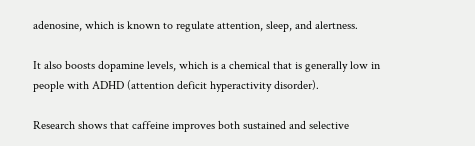adenosine, which is known to regulate attention, sleep, and alertness.

It also boosts dopamine levels, which is a chemical that is generally low in people with ADHD (attention deficit hyperactivity disorder).

Research shows that caffeine improves both sustained and selective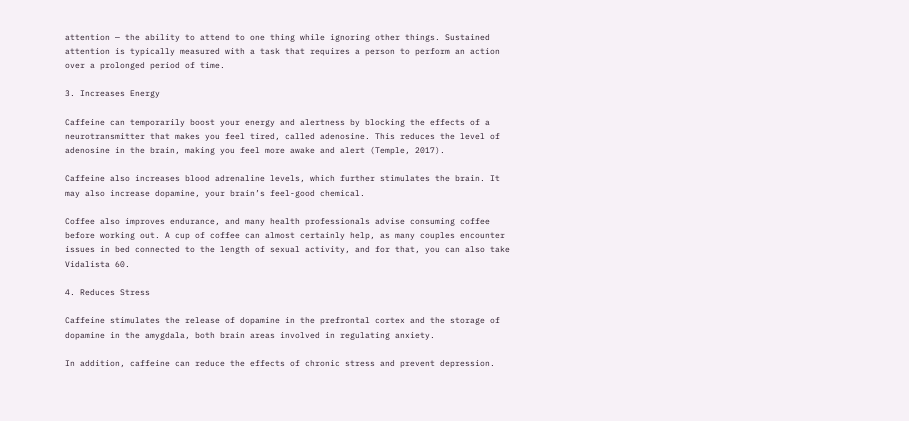attention — the ability to attend to one thing while ignoring other things. Sustained attention is typically measured with a task that requires a person to perform an action over a prolonged period of time.

3. Increases Energy

Caffeine can temporarily boost your energy and alertness by blocking the effects of a neurotransmitter that makes you feel tired, called adenosine. This reduces the level of adenosine in the brain, making you feel more awake and alert (Temple, 2017).

Caffeine also increases blood adrenaline levels, which further stimulates the brain. It may also increase dopamine, your brain’s feel-good chemical.

Coffee also improves endurance, and many health professionals advise consuming coffee before working out. A cup of coffee can almost certainly help, as many couples encounter issues in bed connected to the length of sexual activity, and for that, you can also take Vidalista 60.

4. Reduces Stress

Caffeine stimulates the release of dopamine in the prefrontal cortex and the storage of dopamine in the amygdala, both brain areas involved in regulating anxiety.

In addition, caffeine can reduce the effects of chronic stress and prevent depression.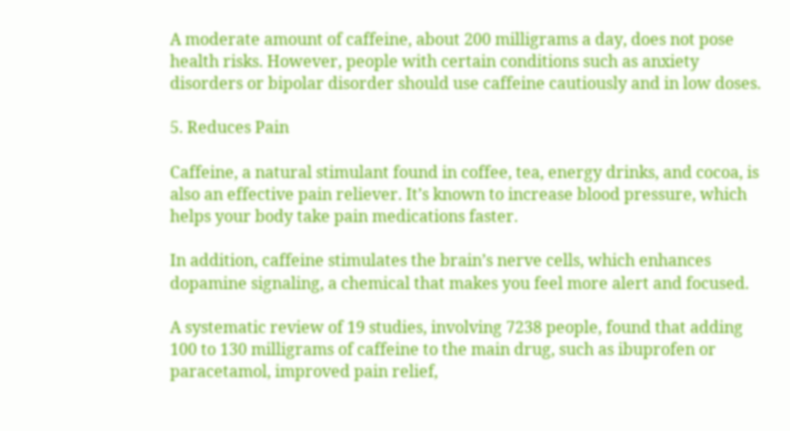A moderate amount of caffeine, about 200 milligrams a day, does not pose health risks. However, people with certain conditions such as anxiety disorders or bipolar disorder should use caffeine cautiously and in low doses.

5. Reduces Pain

Caffeine, a natural stimulant found in coffee, tea, energy drinks, and cocoa, is also an effective pain reliever. It’s known to increase blood pressure, which helps your body take pain medications faster.

In addition, caffeine stimulates the brain’s nerve cells, which enhances dopamine signaling, a chemical that makes you feel more alert and focused.

A systematic review of 19 studies, involving 7238 people, found that adding 100 to 130 milligrams of caffeine to the main drug, such as ibuprofen or paracetamol, improved pain relief,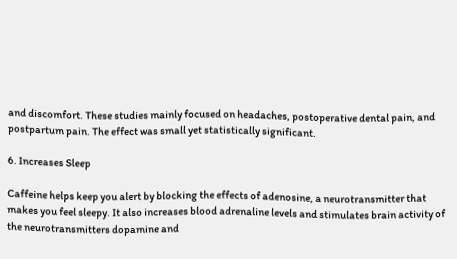and discomfort. These studies mainly focused on headaches, postoperative dental pain, and postpartum pain. The effect was small yet statistically significant.

6. Increases Sleep

Caffeine helps keep you alert by blocking the effects of adenosine, a neurotransmitter that makes you feel sleepy. It also increases blood adrenaline levels and stimulates brain activity of the neurotransmitters dopamine and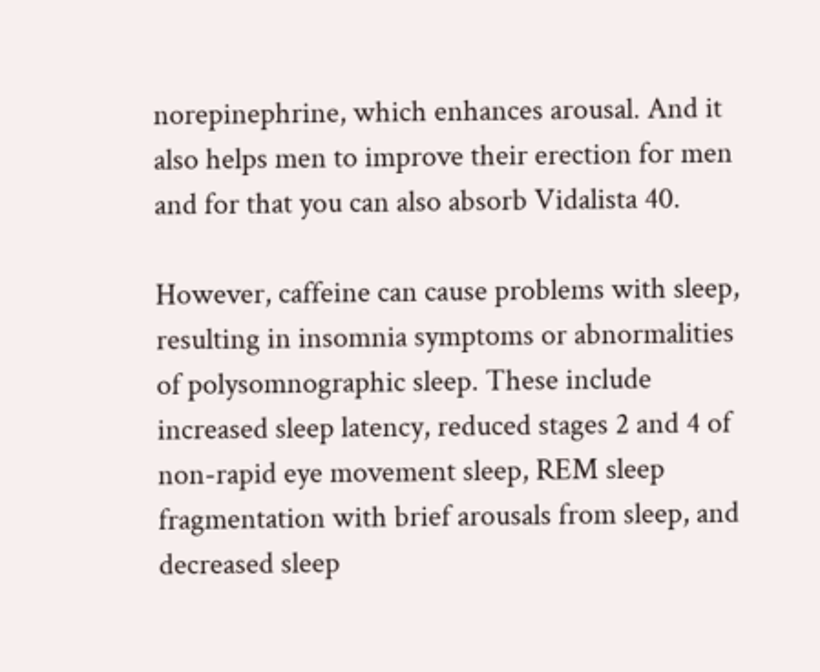norepinephrine, which enhances arousal. And it also helps men to improve their erection for men and for that you can also absorb Vidalista 40.

However, caffeine can cause problems with sleep, resulting in insomnia symptoms or abnormalities of polysomnographic sleep. These include increased sleep latency, reduced stages 2 and 4 of non-rapid eye movement sleep, REM sleep fragmentation with brief arousals from sleep, and decreased sleep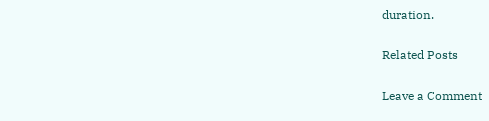duration.

Related Posts

Leave a Comment